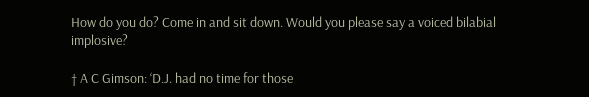How do you do? Come in and sit down. Would you please say a voiced bilabial implosive?

† A C Gimson: ‘D.J. had no time for those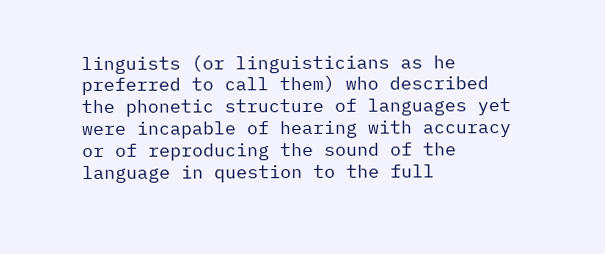linguists (or linguisticians as he preferred to call them) who described the phonetic structure of languages yet were incapable of hearing with accuracy or of reproducing the sound of the language in question to the full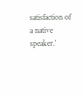satisfaction of a native speaker.’